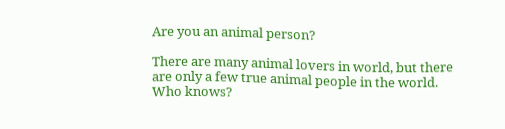Are you an animal person?

There are many animal lovers in world, but there are only a few true animal people in the world. Who knows?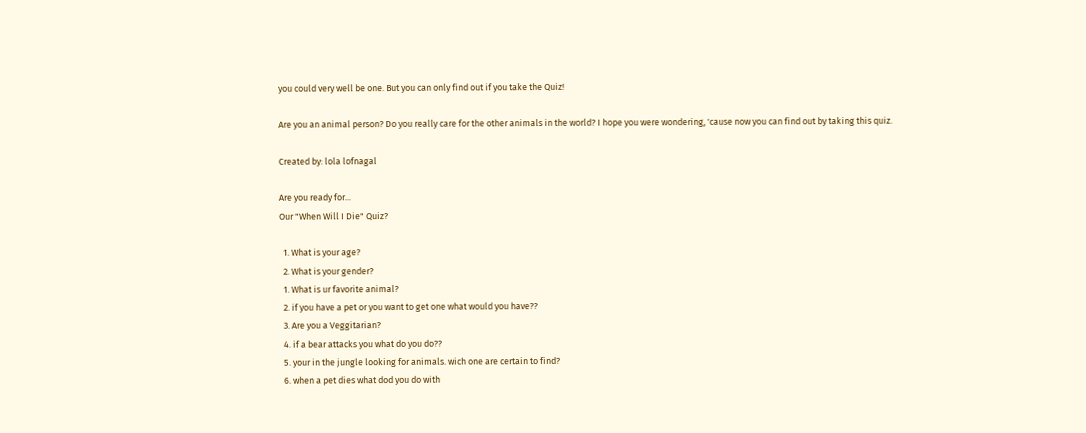you could very well be one. But you can only find out if you take the Quiz!

Are you an animal person? Do you really care for the other animals in the world? I hope you were wondering, 'cause now you can find out by taking this quiz.

Created by: lola lofnagal

Are you ready for...
Our "When Will I Die" Quiz?

  1. What is your age?
  2. What is your gender?
  1. What is ur favorite animal?
  2. if you have a pet or you want to get one what would you have??
  3. Are you a Veggitarian?
  4. if a bear attacks you what do you do??
  5. your in the jungle looking for animals. wich one are certain to find?
  6. when a pet dies what dod you do with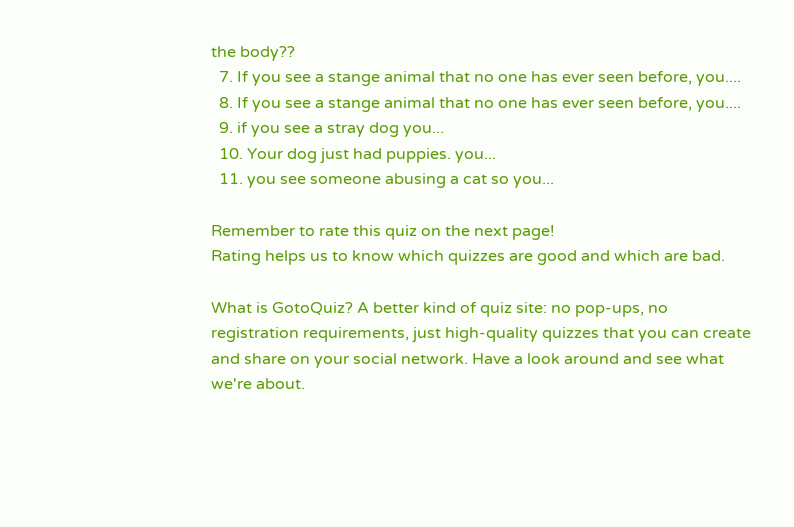the body??
  7. If you see a stange animal that no one has ever seen before, you....
  8. If you see a stange animal that no one has ever seen before, you....
  9. if you see a stray dog you...
  10. Your dog just had puppies. you...
  11. you see someone abusing a cat so you...

Remember to rate this quiz on the next page!
Rating helps us to know which quizzes are good and which are bad.

What is GotoQuiz? A better kind of quiz site: no pop-ups, no registration requirements, just high-quality quizzes that you can create and share on your social network. Have a look around and see what we're about.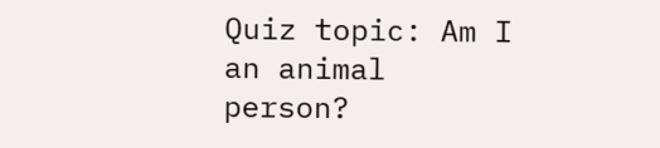Quiz topic: Am I an animal person?